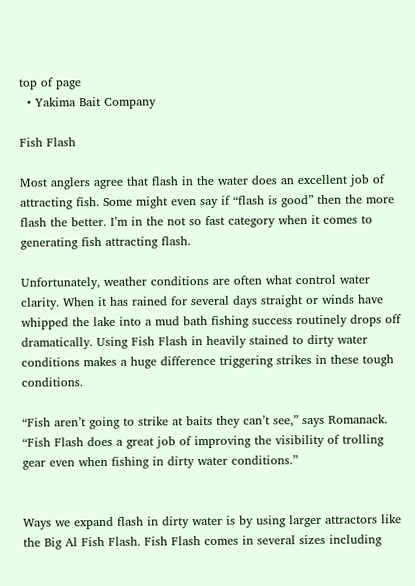top of page
  • Yakima Bait Company

Fish Flash

Most anglers agree that flash in the water does an excellent job of attracting fish. Some might even say if “flash is good” then the more flash the better. I’m in the not so fast category when it comes to generating fish attracting flash.

Unfortunately, weather conditions are often what control water clarity. When it has rained for several days straight or winds have whipped the lake into a mud bath fishing success routinely drops off dramatically. Using Fish Flash in heavily stained to dirty water conditions makes a huge difference triggering strikes in these tough conditions.

“Fish aren’t going to strike at baits they can’t see,” says Romanack. “Fish Flash does a great job of improving the visibility of trolling gear even when fishing in dirty water conditions.”


Ways we expand flash in dirty water is by using larger attractors like the Big Al Fish Flash. Fish Flash comes in several sizes including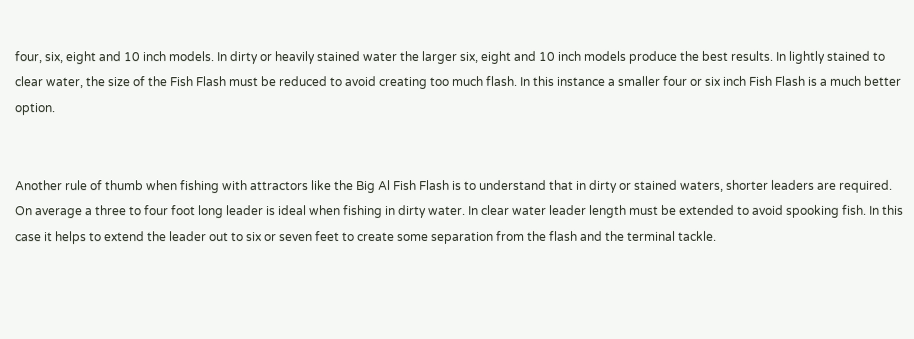four, six, eight and 10 inch models. In dirty or heavily stained water the larger six, eight and 10 inch models produce the best results. In lightly stained to clear water, the size of the Fish Flash must be reduced to avoid creating too much flash. In this instance a smaller four or six inch Fish Flash is a much better option.


Another rule of thumb when fishing with attractors like the Big Al Fish Flash is to understand that in dirty or stained waters, shorter leaders are required. On average a three to four foot long leader is ideal when fishing in dirty water. In clear water leader length must be extended to avoid spooking fish. In this case it helps to extend the leader out to six or seven feet to create some separation from the flash and the terminal tackle.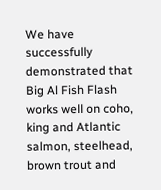We have successfully demonstrated that Big Al Fish Flash works well on coho, king and Atlantic salmon, steelhead, brown trout and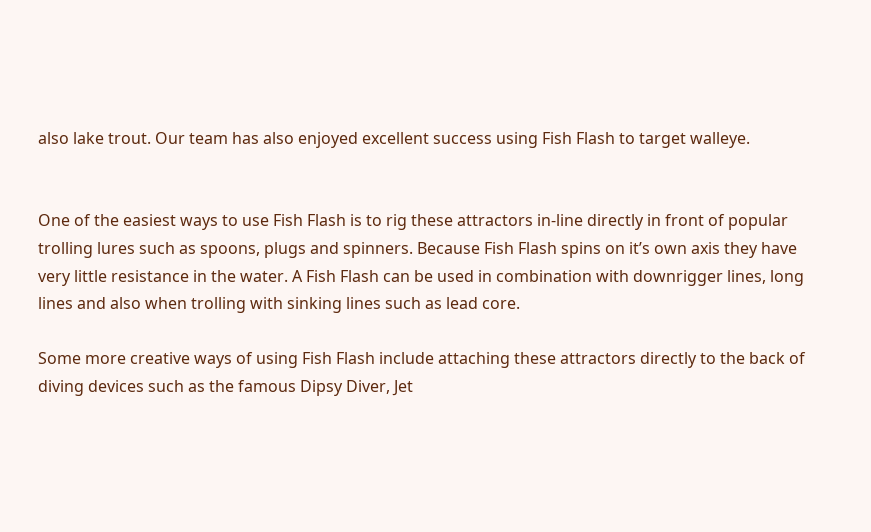also lake trout. Our team has also enjoyed excellent success using Fish Flash to target walleye.


One of the easiest ways to use Fish Flash is to rig these attractors in-line directly in front of popular trolling lures such as spoons, plugs and spinners. Because Fish Flash spins on it’s own axis they have very little resistance in the water. A Fish Flash can be used in combination with downrigger lines, long lines and also when trolling with sinking lines such as lead core.

Some more creative ways of using Fish Flash include attaching these attractors directly to the back of diving devices such as the famous Dipsy Diver, Jet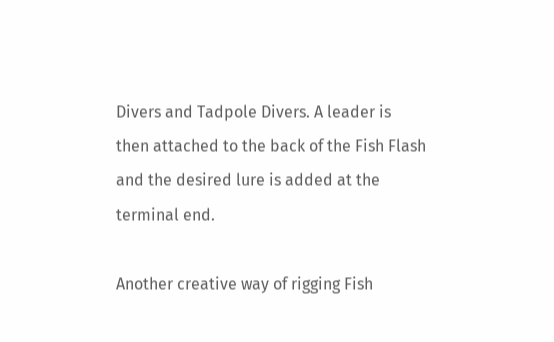Divers and Tadpole Divers. A leader is then attached to the back of the Fish Flash and the desired lure is added at the terminal end.

Another creative way of rigging Fish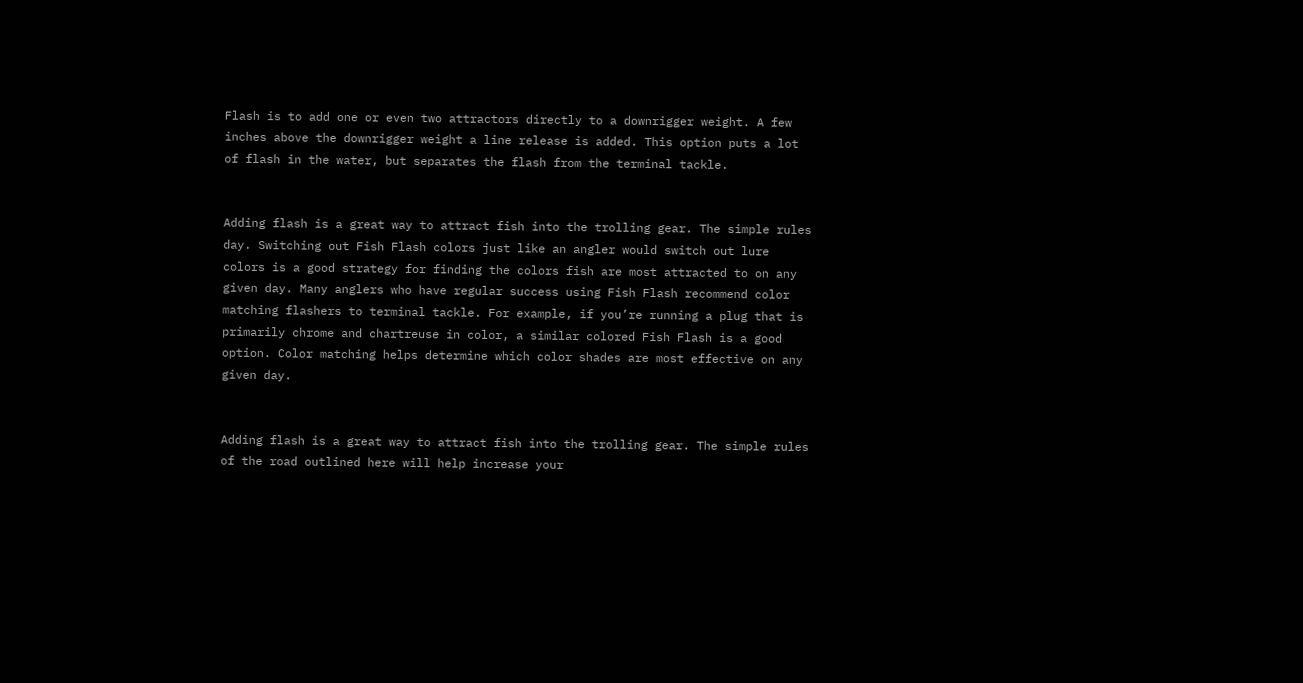Flash is to add one or even two attractors directly to a downrigger weight. A few inches above the downrigger weight a line release is added. This option puts a lot of flash in the water, but separates the flash from the terminal tackle.


Adding flash is a great way to attract fish into the trolling gear. The simple rules day. Switching out Fish Flash colors just like an angler would switch out lure colors is a good strategy for finding the colors fish are most attracted to on any given day. Many anglers who have regular success using Fish Flash recommend color matching flashers to terminal tackle. For example, if you’re running a plug that is primarily chrome and chartreuse in color, a similar colored Fish Flash is a good option. Color matching helps determine which color shades are most effective on any given day.


Adding flash is a great way to attract fish into the trolling gear. The simple rules of the road outlined here will help increase your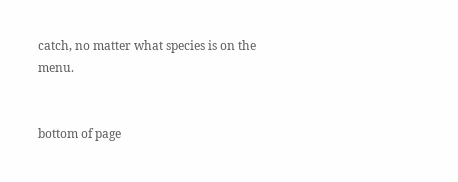catch, no matter what species is on the menu.


bottom of page